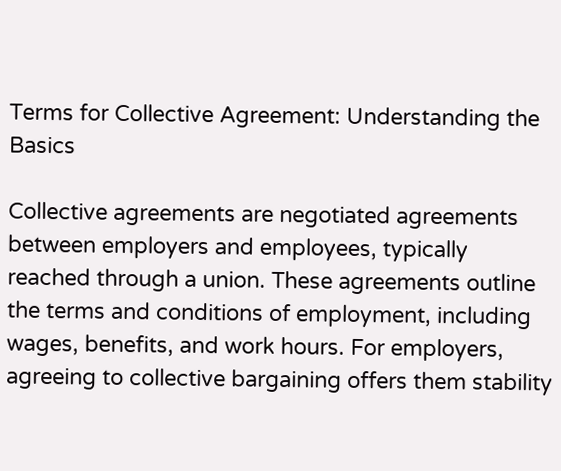Terms for Collective Agreement: Understanding the Basics

Collective agreements are negotiated agreements between employers and employees, typically reached through a union. These agreements outline the terms and conditions of employment, including wages, benefits, and work hours. For employers, agreeing to collective bargaining offers them stability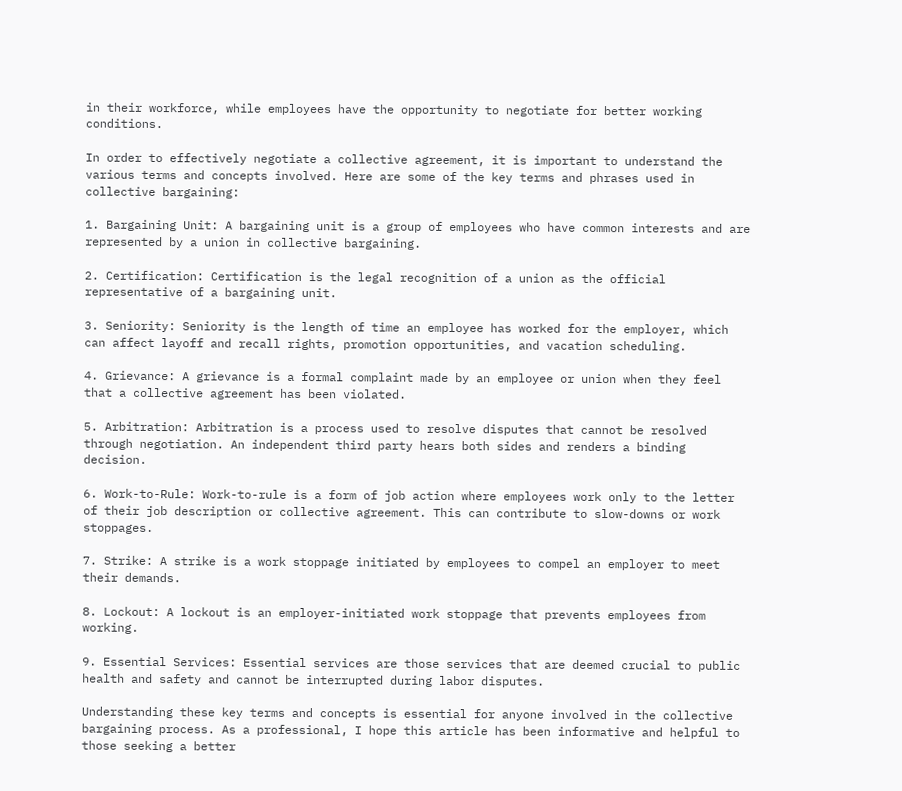in their workforce, while employees have the opportunity to negotiate for better working conditions.

In order to effectively negotiate a collective agreement, it is important to understand the various terms and concepts involved. Here are some of the key terms and phrases used in collective bargaining:

1. Bargaining Unit: A bargaining unit is a group of employees who have common interests and are represented by a union in collective bargaining.

2. Certification: Certification is the legal recognition of a union as the official representative of a bargaining unit.

3. Seniority: Seniority is the length of time an employee has worked for the employer, which can affect layoff and recall rights, promotion opportunities, and vacation scheduling.

4. Grievance: A grievance is a formal complaint made by an employee or union when they feel that a collective agreement has been violated.

5. Arbitration: Arbitration is a process used to resolve disputes that cannot be resolved through negotiation. An independent third party hears both sides and renders a binding decision.

6. Work-to-Rule: Work-to-rule is a form of job action where employees work only to the letter of their job description or collective agreement. This can contribute to slow-downs or work stoppages.

7. Strike: A strike is a work stoppage initiated by employees to compel an employer to meet their demands.

8. Lockout: A lockout is an employer-initiated work stoppage that prevents employees from working.

9. Essential Services: Essential services are those services that are deemed crucial to public health and safety and cannot be interrupted during labor disputes.

Understanding these key terms and concepts is essential for anyone involved in the collective bargaining process. As a professional, I hope this article has been informative and helpful to those seeking a better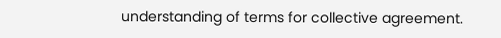understanding of terms for collective agreement.